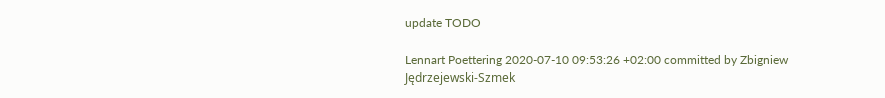update TODO

Lennart Poettering 2020-07-10 09:53:26 +02:00 committed by Zbigniew Jędrzejewski-Szmek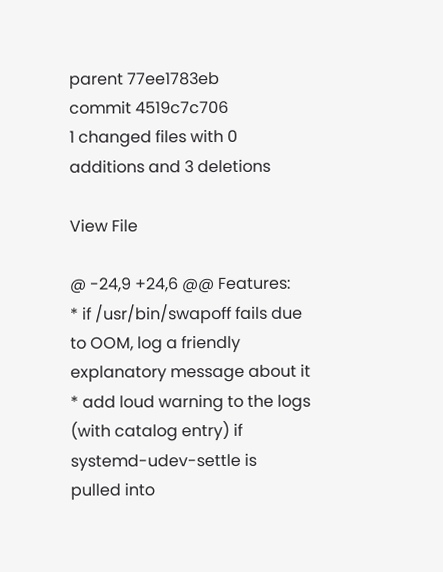parent 77ee1783eb
commit 4519c7c706
1 changed files with 0 additions and 3 deletions

View File

@ -24,9 +24,6 @@ Features:
* if /usr/bin/swapoff fails due to OOM, log a friendly explanatory message about it
* add loud warning to the logs (with catalog entry) if systemd-udev-settle is
pulled into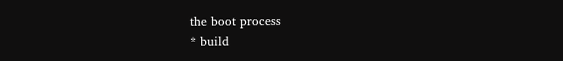the boot process
* build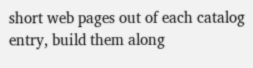short web pages out of each catalog entry, build them along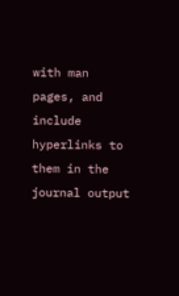with man
pages, and include hyperlinks to them in the journal output